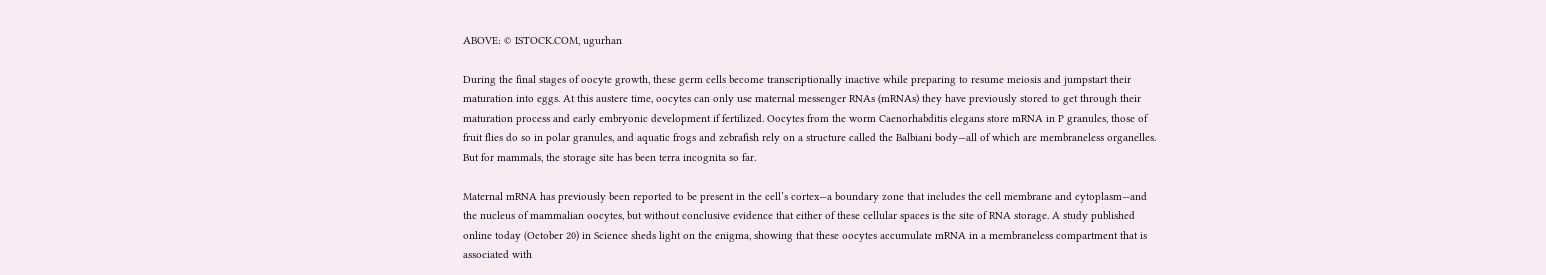ABOVE: © ISTOCK.COM, ugurhan

During the final stages of oocyte growth, these germ cells become transcriptionally inactive while preparing to resume meiosis and jumpstart their maturation into eggs. At this austere time, oocytes can only use maternal messenger RNAs (mRNAs) they have previously stored to get through their maturation process and early embryonic development if fertilized. Oocytes from the worm Caenorhabditis elegans store mRNA in P granules, those of fruit flies do so in polar granules, and aquatic frogs and zebrafish rely on a structure called the Balbiani body—all of which are membraneless organelles. But for mammals, the storage site has been terra incognita so far.

Maternal mRNA has previously been reported to be present in the cell’s cortex—a boundary zone that includes the cell membrane and cytoplasm—and the nucleus of mammalian oocytes, but without conclusive evidence that either of these cellular spaces is the site of RNA storage. A study published online today (October 20) in Science sheds light on the enigma, showing that these oocytes accumulate mRNA in a membraneless compartment that is associated with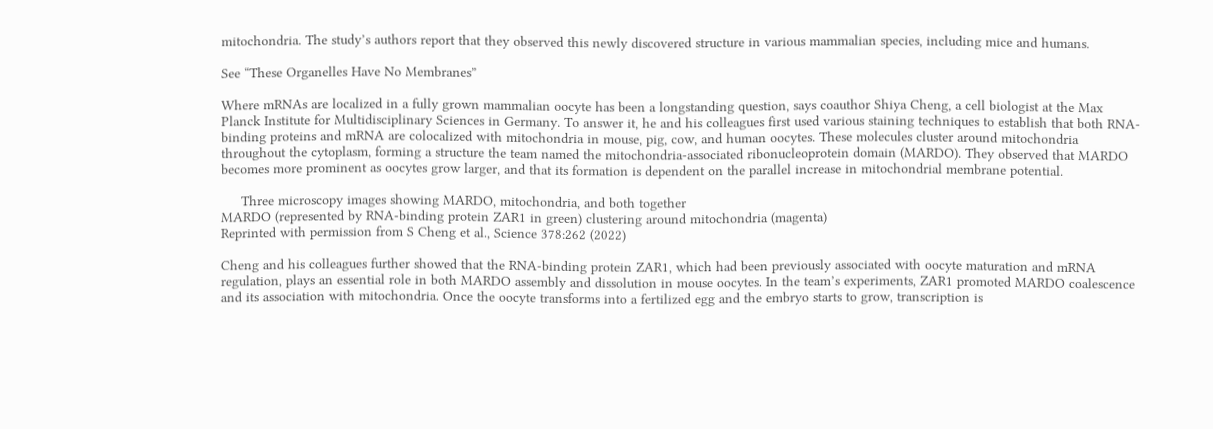mitochondria. The study’s authors report that they observed this newly discovered structure in various mammalian species, including mice and humans.

See “These Organelles Have No Membranes”

Where mRNAs are localized in a fully grown mammalian oocyte has been a longstanding question, says coauthor Shiya Cheng, a cell biologist at the Max Planck Institute for Multidisciplinary Sciences in Germany. To answer it, he and his colleagues first used various staining techniques to establish that both RNA-binding proteins and mRNA are colocalized with mitochondria in mouse, pig, cow, and human oocytes. These molecules cluster around mitochondria throughout the cytoplasm, forming a structure the team named the mitochondria-associated ribonucleoprotein domain (MARDO). They observed that MARDO becomes more prominent as oocytes grow larger, and that its formation is dependent on the parallel increase in mitochondrial membrane potential.

     Three microscopy images showing MARDO, mitochondria, and both together
MARDO (represented by RNA-binding protein ZAR1 in green) clustering around mitochondria (magenta)
Reprinted with permission from S Cheng et al., Science 378:262 (2022)

Cheng and his colleagues further showed that the RNA-binding protein ZAR1, which had been previously associated with oocyte maturation and mRNA regulation, plays an essential role in both MARDO assembly and dissolution in mouse oocytes. In the team’s experiments, ZAR1 promoted MARDO coalescence and its association with mitochondria. Once the oocyte transforms into a fertilized egg and the embryo starts to grow, transcription is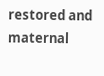restored and maternal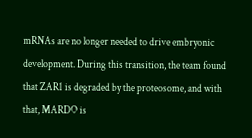mRNAs are no longer needed to drive embryonic development. During this transition, the team found that ZAR1 is degraded by the proteosome, and with that, MARDO is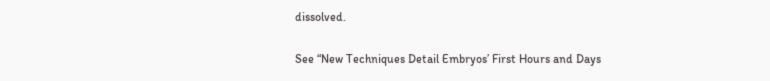dissolved.

See “New Techniques Detail Embryos’ First Hours and Days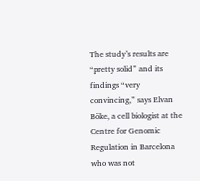The study’s results are “pretty solid” and its findings “very convincing,” says Elvan Böke, a cell biologist at the Centre for Genomic Regulation in Barcelona who was not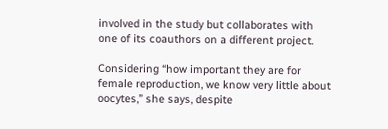involved in the study but collaborates with one of its coauthors on a different project.

Considering “how important they are for female reproduction, we know very little about oocytes,” she says, despite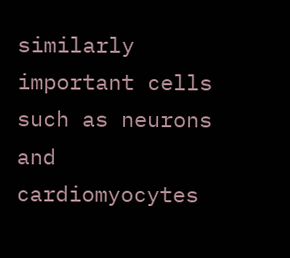similarly important cells such as neurons and cardiomyocytes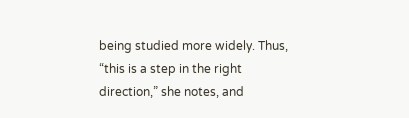being studied more widely. Thus, “this is a step in the right direction,” she notes, and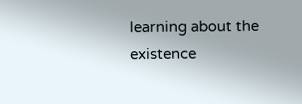learning about the existence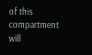of this compartment will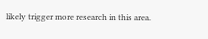likely trigger more research in this area.